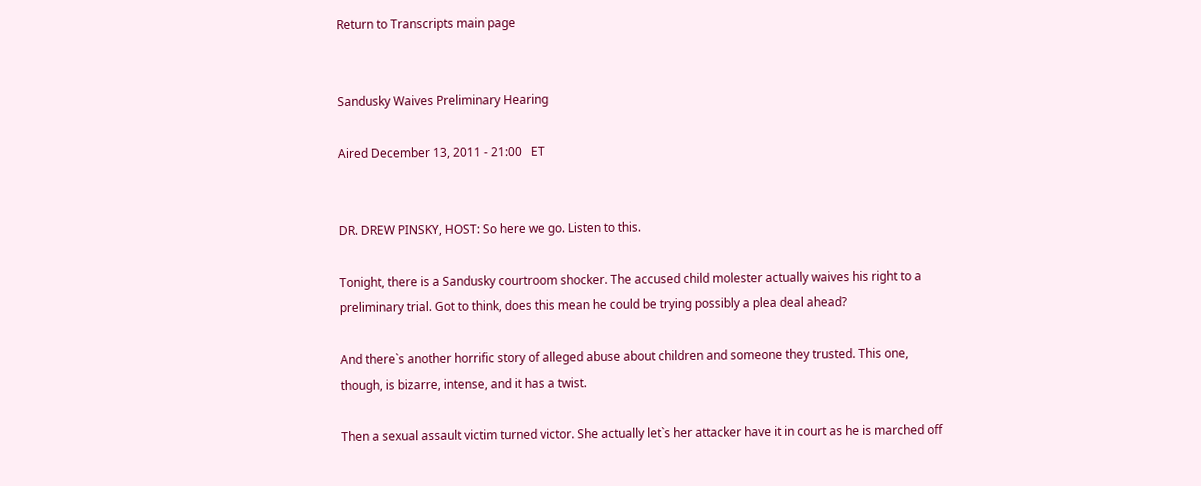Return to Transcripts main page


Sandusky Waives Preliminary Hearing

Aired December 13, 2011 - 21:00   ET


DR. DREW PINSKY, HOST: So here we go. Listen to this.

Tonight, there is a Sandusky courtroom shocker. The accused child molester actually waives his right to a preliminary trial. Got to think, does this mean he could be trying possibly a plea deal ahead?

And there`s another horrific story of alleged abuse about children and someone they trusted. This one, though, is bizarre, intense, and it has a twist.

Then a sexual assault victim turned victor. She actually let`s her attacker have it in court as he is marched off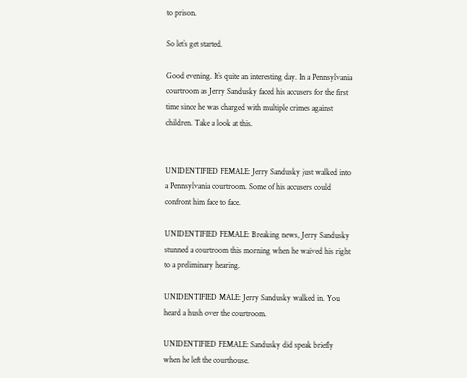to prison.

So let`s get started.

Good evening. It`s quite an interesting day. In a Pennsylvania courtroom as Jerry Sandusky faced his accusers for the first time since he was charged with multiple crimes against children. Take a look at this.


UNIDENTIFIED FEMALE: Jerry Sandusky just walked into a Pennsylvania courtroom. Some of his accusers could confront him face to face.

UNIDENTIFIED FEMALE: Breaking news, Jerry Sandusky stunned a courtroom this morning when he waived his right to a preliminary hearing.

UNIDENTIFIED MALE: Jerry Sandusky walked in. You heard a hush over the courtroom.

UNIDENTIFIED FEMALE: Sandusky did speak briefly when he left the courthouse.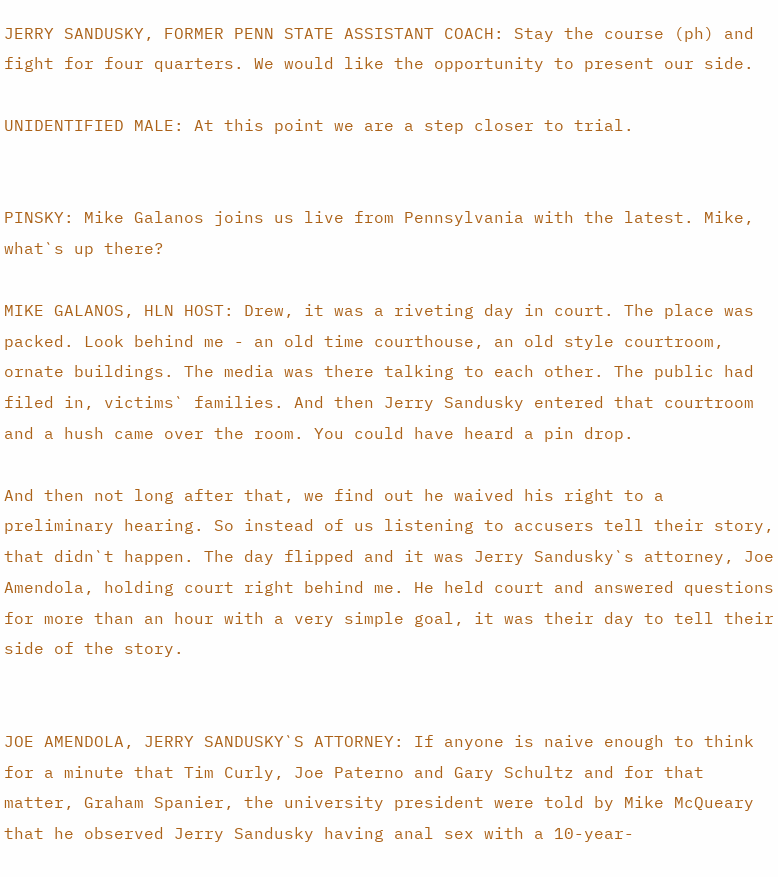JERRY SANDUSKY, FORMER PENN STATE ASSISTANT COACH: Stay the course (ph) and fight for four quarters. We would like the opportunity to present our side.

UNIDENTIFIED MALE: At this point we are a step closer to trial.


PINSKY: Mike Galanos joins us live from Pennsylvania with the latest. Mike, what`s up there?

MIKE GALANOS, HLN HOST: Drew, it was a riveting day in court. The place was packed. Look behind me - an old time courthouse, an old style courtroom, ornate buildings. The media was there talking to each other. The public had filed in, victims` families. And then Jerry Sandusky entered that courtroom and a hush came over the room. You could have heard a pin drop.

And then not long after that, we find out he waived his right to a preliminary hearing. So instead of us listening to accusers tell their story, that didn`t happen. The day flipped and it was Jerry Sandusky`s attorney, Joe Amendola, holding court right behind me. He held court and answered questions for more than an hour with a very simple goal, it was their day to tell their side of the story.


JOE AMENDOLA, JERRY SANDUSKY`S ATTORNEY: If anyone is naive enough to think for a minute that Tim Curly, Joe Paterno and Gary Schultz and for that matter, Graham Spanier, the university president were told by Mike McQueary that he observed Jerry Sandusky having anal sex with a 10-year-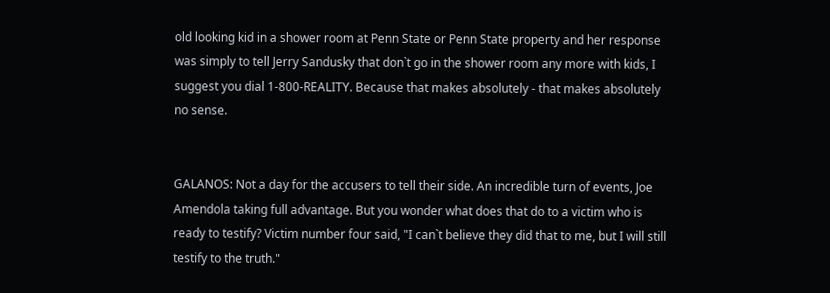old looking kid in a shower room at Penn State or Penn State property and her response was simply to tell Jerry Sandusky that don`t go in the shower room any more with kids, I suggest you dial 1-800-REALITY. Because that makes absolutely - that makes absolutely no sense.


GALANOS: Not a day for the accusers to tell their side. An incredible turn of events, Joe Amendola taking full advantage. But you wonder what does that do to a victim who is ready to testify? Victim number four said, "I can`t believe they did that to me, but I will still testify to the truth."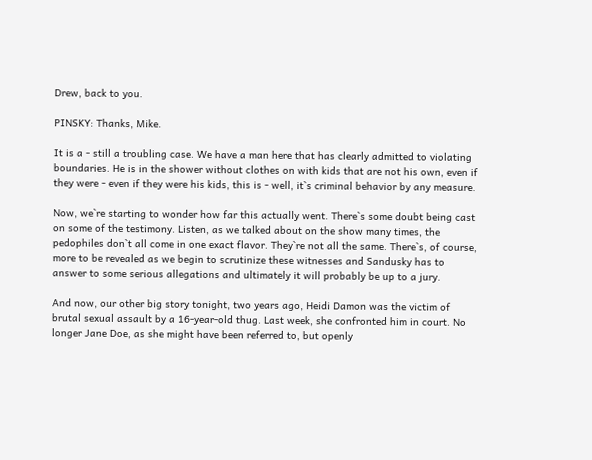Drew, back to you.

PINSKY: Thanks, Mike.

It is a - still a troubling case. We have a man here that has clearly admitted to violating boundaries. He is in the shower without clothes on with kids that are not his own, even if they were - even if they were his kids, this is - well, it`s criminal behavior by any measure.

Now, we`re starting to wonder how far this actually went. There`s some doubt being cast on some of the testimony. Listen, as we talked about on the show many times, the pedophiles don`t all come in one exact flavor. They`re not all the same. There`s, of course, more to be revealed as we begin to scrutinize these witnesses and Sandusky has to answer to some serious allegations and ultimately it will probably be up to a jury.

And now, our other big story tonight, two years ago, Heidi Damon was the victim of brutal sexual assault by a 16-year-old thug. Last week, she confronted him in court. No longer Jane Doe, as she might have been referred to, but openly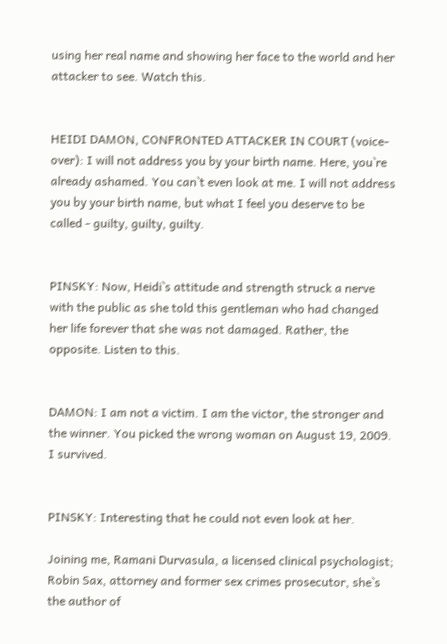using her real name and showing her face to the world and her attacker to see. Watch this.


HEIDI DAMON, CONFRONTED ATTACKER IN COURT (voice-over): I will not address you by your birth name. Here, you`re already ashamed. You can`t even look at me. I will not address you by your birth name, but what I feel you deserve to be called - guilty, guilty, guilty.


PINSKY: Now, Heidi`s attitude and strength struck a nerve with the public as she told this gentleman who had changed her life forever that she was not damaged. Rather, the opposite. Listen to this.


DAMON: I am not a victim. I am the victor, the stronger and the winner. You picked the wrong woman on August 19, 2009. I survived.


PINSKY: Interesting that he could not even look at her.

Joining me, Ramani Durvasula, a licensed clinical psychologist; Robin Sax, attorney and former sex crimes prosecutor, she`s the author of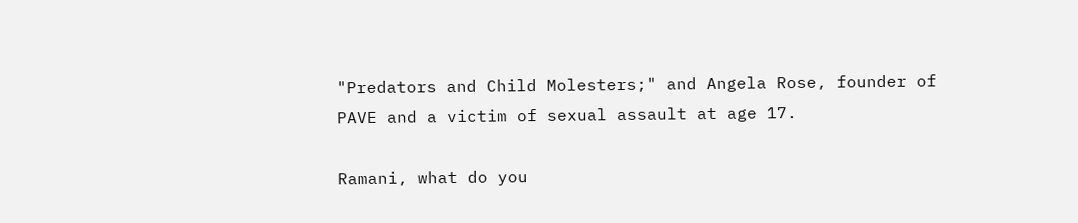"Predators and Child Molesters;" and Angela Rose, founder of PAVE and a victim of sexual assault at age 17.

Ramani, what do you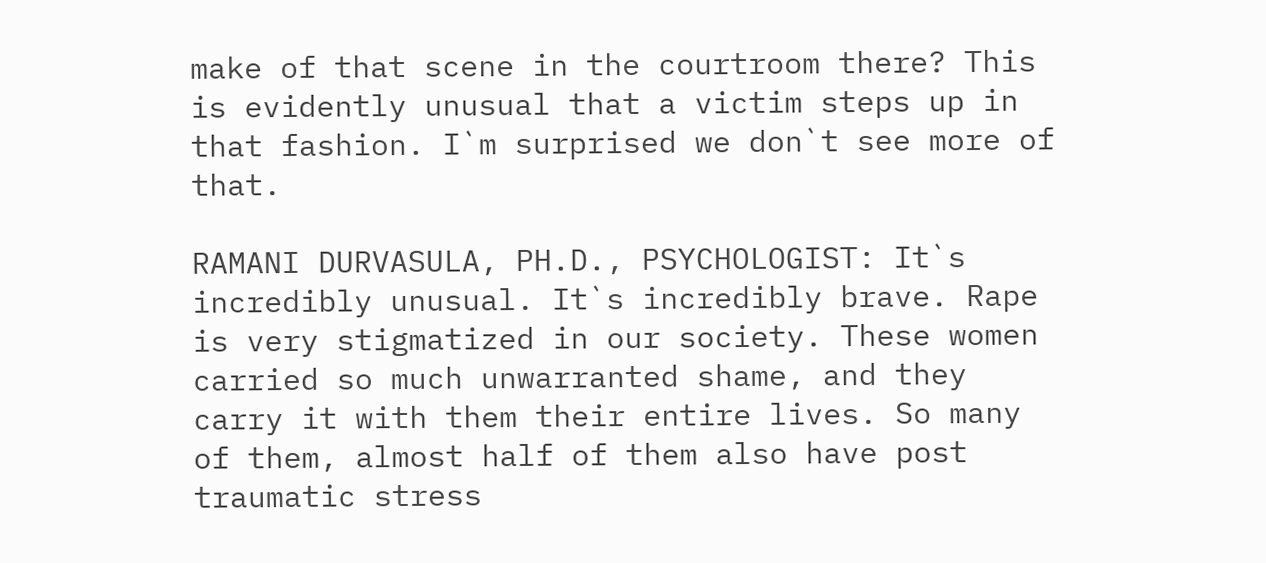make of that scene in the courtroom there? This is evidently unusual that a victim steps up in that fashion. I`m surprised we don`t see more of that.

RAMANI DURVASULA, PH.D., PSYCHOLOGIST: It`s incredibly unusual. It`s incredibly brave. Rape is very stigmatized in our society. These women carried so much unwarranted shame, and they carry it with them their entire lives. So many of them, almost half of them also have post traumatic stress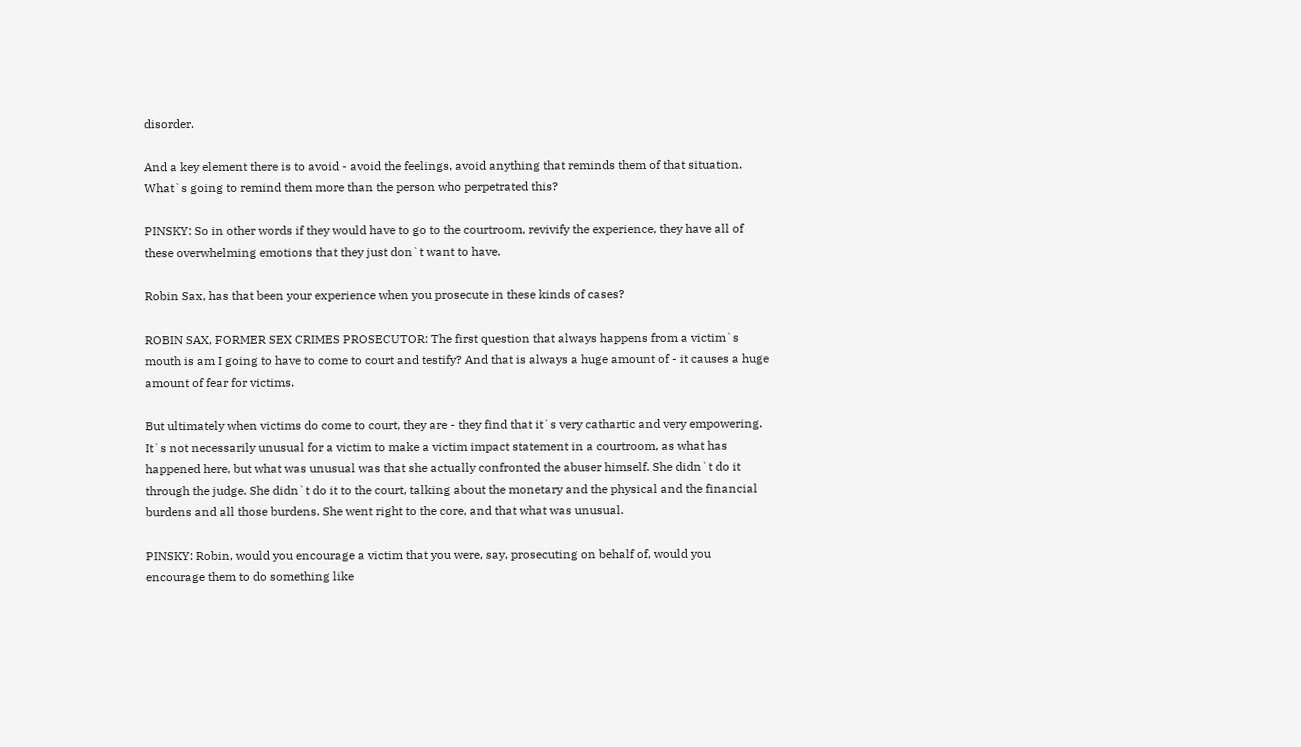disorder.

And a key element there is to avoid - avoid the feelings, avoid anything that reminds them of that situation. What`s going to remind them more than the person who perpetrated this?

PINSKY: So in other words if they would have to go to the courtroom, revivify the experience, they have all of these overwhelming emotions that they just don`t want to have.

Robin Sax, has that been your experience when you prosecute in these kinds of cases?

ROBIN SAX, FORMER SEX CRIMES PROSECUTOR: The first question that always happens from a victim`s mouth is am I going to have to come to court and testify? And that is always a huge amount of - it causes a huge amount of fear for victims.

But ultimately when victims do come to court, they are - they find that it`s very cathartic and very empowering. It`s not necessarily unusual for a victim to make a victim impact statement in a courtroom, as what has happened here, but what was unusual was that she actually confronted the abuser himself. She didn`t do it through the judge. She didn`t do it to the court, talking about the monetary and the physical and the financial burdens and all those burdens. She went right to the core, and that what was unusual.

PINSKY: Robin, would you encourage a victim that you were, say, prosecuting on behalf of, would you encourage them to do something like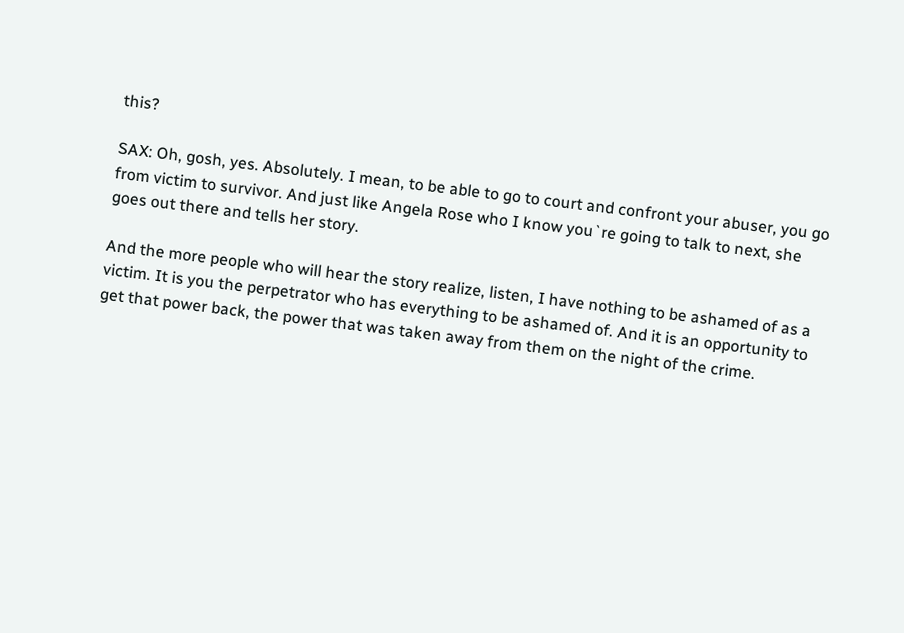this?

SAX: Oh, gosh, yes. Absolutely. I mean, to be able to go to court and confront your abuser, you go from victim to survivor. And just like Angela Rose who I know you`re going to talk to next, she goes out there and tells her story.

And the more people who will hear the story realize, listen, I have nothing to be ashamed of as a victim. It is you the perpetrator who has everything to be ashamed of. And it is an opportunity to get that power back, the power that was taken away from them on the night of the crime.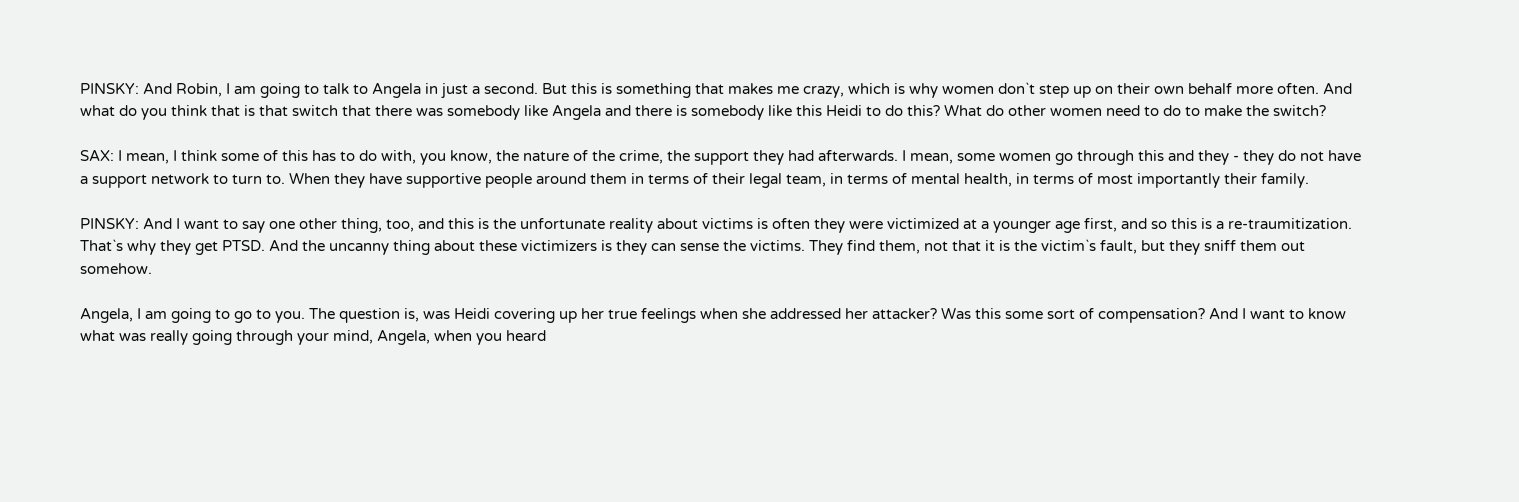PINSKY: And Robin, I am going to talk to Angela in just a second. But this is something that makes me crazy, which is why women don`t step up on their own behalf more often. And what do you think that is that switch that there was somebody like Angela and there is somebody like this Heidi to do this? What do other women need to do to make the switch?

SAX: I mean, I think some of this has to do with, you know, the nature of the crime, the support they had afterwards. I mean, some women go through this and they - they do not have a support network to turn to. When they have supportive people around them in terms of their legal team, in terms of mental health, in terms of most importantly their family.

PINSKY: And I want to say one other thing, too, and this is the unfortunate reality about victims is often they were victimized at a younger age first, and so this is a re-traumitization. That`s why they get PTSD. And the uncanny thing about these victimizers is they can sense the victims. They find them, not that it is the victim`s fault, but they sniff them out somehow.

Angela, I am going to go to you. The question is, was Heidi covering up her true feelings when she addressed her attacker? Was this some sort of compensation? And I want to know what was really going through your mind, Angela, when you heard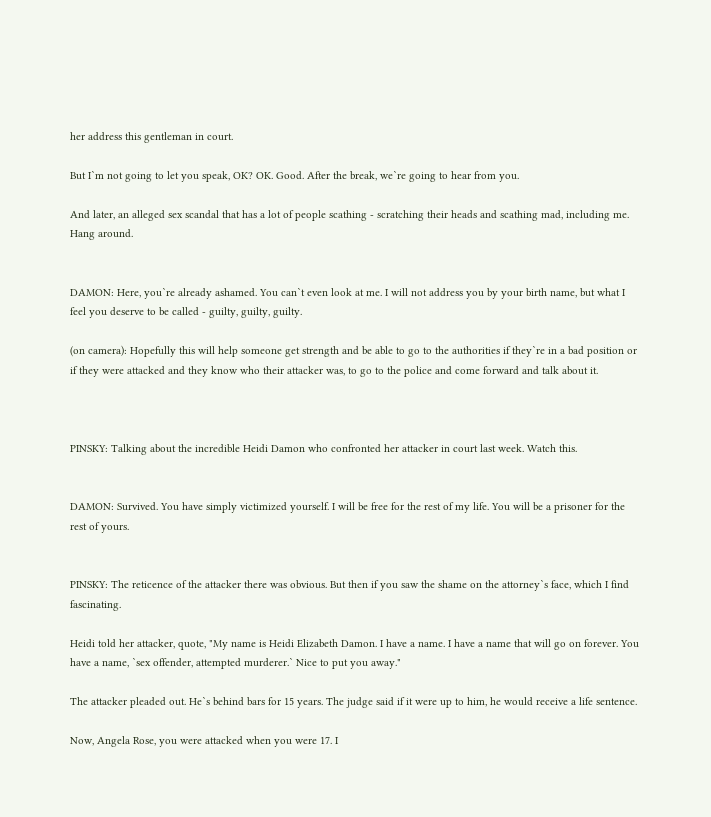her address this gentleman in court.

But I`m not going to let you speak, OK? OK. Good. After the break, we`re going to hear from you.

And later, an alleged sex scandal that has a lot of people scathing - scratching their heads and scathing mad, including me. Hang around.


DAMON: Here, you`re already ashamed. You can`t even look at me. I will not address you by your birth name, but what I feel you deserve to be called - guilty, guilty, guilty.

(on camera): Hopefully this will help someone get strength and be able to go to the authorities if they`re in a bad position or if they were attacked and they know who their attacker was, to go to the police and come forward and talk about it.



PINSKY: Talking about the incredible Heidi Damon who confronted her attacker in court last week. Watch this.


DAMON: Survived. You have simply victimized yourself. I will be free for the rest of my life. You will be a prisoner for the rest of yours.


PINSKY: The reticence of the attacker there was obvious. But then if you saw the shame on the attorney`s face, which I find fascinating.

Heidi told her attacker, quote, "My name is Heidi Elizabeth Damon. I have a name. I have a name that will go on forever. You have a name, `sex offender, attempted murderer.` Nice to put you away."

The attacker pleaded out. He`s behind bars for 15 years. The judge said if it were up to him, he would receive a life sentence.

Now, Angela Rose, you were attacked when you were 17. I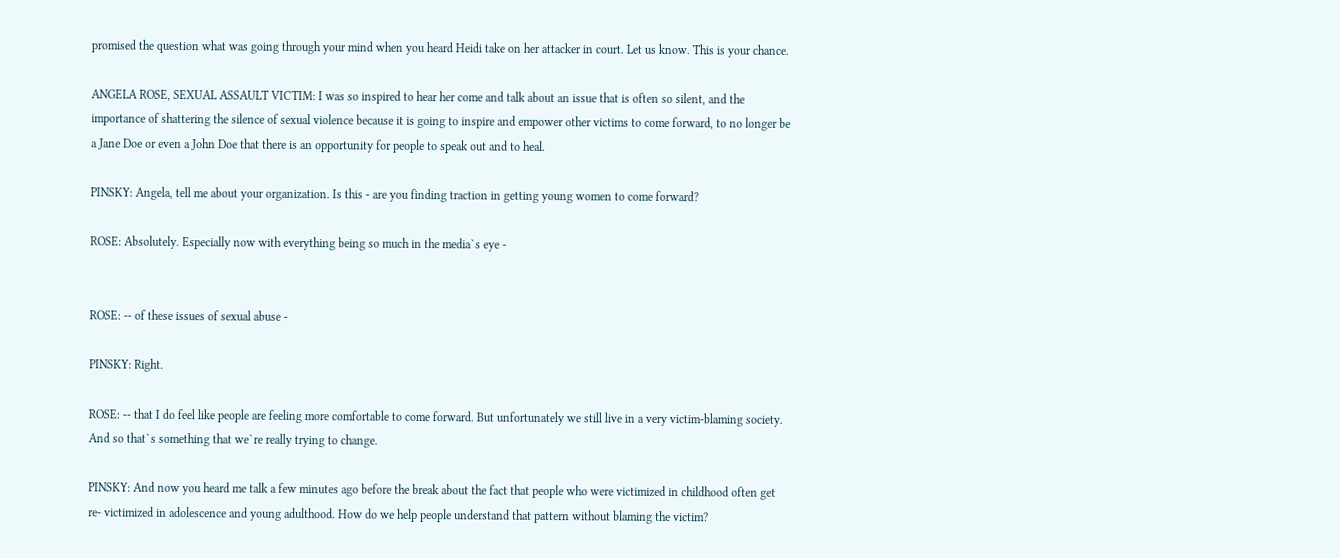promised the question what was going through your mind when you heard Heidi take on her attacker in court. Let us know. This is your chance.

ANGELA ROSE, SEXUAL ASSAULT VICTIM: I was so inspired to hear her come and talk about an issue that is often so silent, and the importance of shattering the silence of sexual violence because it is going to inspire and empower other victims to come forward, to no longer be a Jane Doe or even a John Doe that there is an opportunity for people to speak out and to heal.

PINSKY: Angela, tell me about your organization. Is this - are you finding traction in getting young women to come forward?

ROSE: Absolutely. Especially now with everything being so much in the media`s eye -


ROSE: -- of these issues of sexual abuse -

PINSKY: Right.

ROSE: -- that I do feel like people are feeling more comfortable to come forward. But unfortunately we still live in a very victim-blaming society. And so that`s something that we`re really trying to change.

PINSKY: And now you heard me talk a few minutes ago before the break about the fact that people who were victimized in childhood often get re- victimized in adolescence and young adulthood. How do we help people understand that pattern without blaming the victim?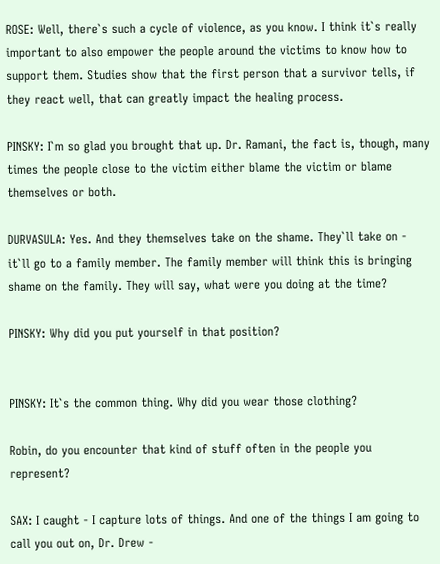ROSE: Well, there`s such a cycle of violence, as you know. I think it`s really important to also empower the people around the victims to know how to support them. Studies show that the first person that a survivor tells, if they react well, that can greatly impact the healing process.

PINSKY: I`m so glad you brought that up. Dr. Ramani, the fact is, though, many times the people close to the victim either blame the victim or blame themselves or both.

DURVASULA: Yes. And they themselves take on the shame. They`ll take on - it`ll go to a family member. The family member will think this is bringing shame on the family. They will say, what were you doing at the time?

PINSKY: Why did you put yourself in that position?


PINSKY: It`s the common thing. Why did you wear those clothing?

Robin, do you encounter that kind of stuff often in the people you represent?

SAX: I caught - I capture lots of things. And one of the things I am going to call you out on, Dr. Drew -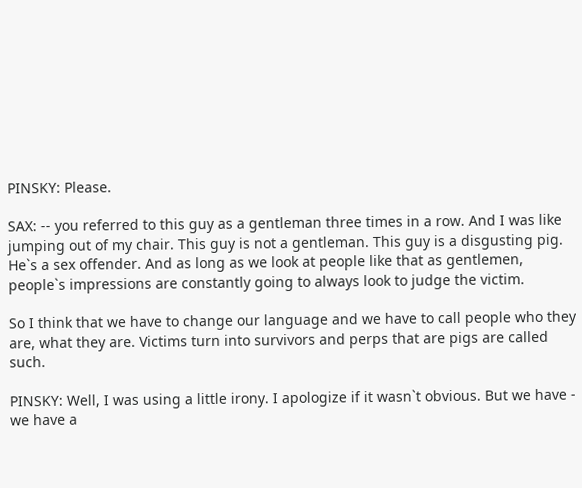PINSKY: Please.

SAX: -- you referred to this guy as a gentleman three times in a row. And I was like jumping out of my chair. This guy is not a gentleman. This guy is a disgusting pig. He`s a sex offender. And as long as we look at people like that as gentlemen, people`s impressions are constantly going to always look to judge the victim.

So I think that we have to change our language and we have to call people who they are, what they are. Victims turn into survivors and perps that are pigs are called such.

PINSKY: Well, I was using a little irony. I apologize if it wasn`t obvious. But we have - we have a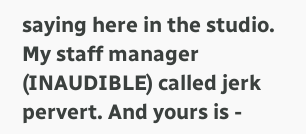saying here in the studio. My staff manager (INAUDIBLE) called jerk pervert. And yours is -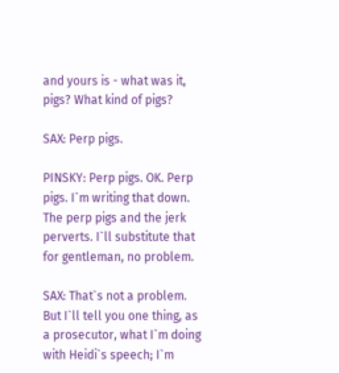and yours is - what was it, pigs? What kind of pigs?

SAX: Perp pigs.

PINSKY: Perp pigs. OK. Perp pigs. I`m writing that down. The perp pigs and the jerk perverts. I`ll substitute that for gentleman, no problem.

SAX: That`s not a problem. But I`ll tell you one thing, as a prosecutor, what I`m doing with Heidi`s speech; I`m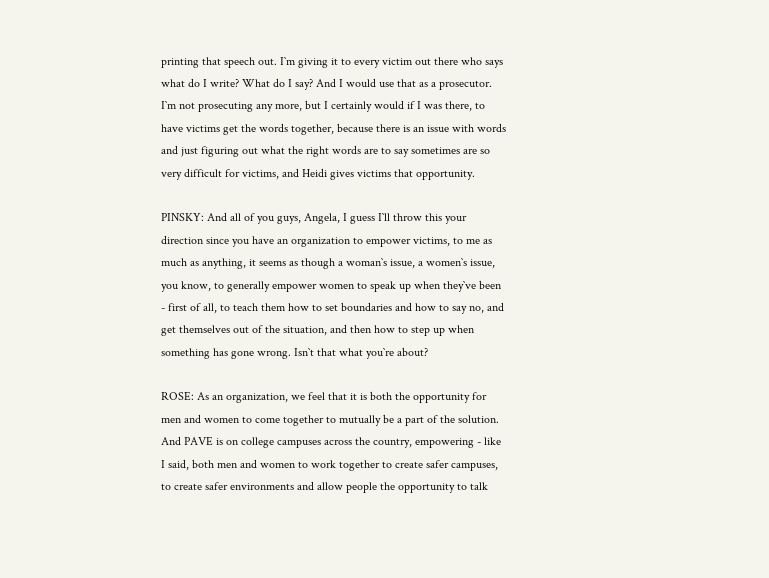printing that speech out. I`m giving it to every victim out there who says what do I write? What do I say? And I would use that as a prosecutor. I`m not prosecuting any more, but I certainly would if I was there, to have victims get the words together, because there is an issue with words and just figuring out what the right words are to say sometimes are so very difficult for victims, and Heidi gives victims that opportunity.

PINSKY: And all of you guys, Angela, I guess I`ll throw this your direction since you have an organization to empower victims, to me as much as anything, it seems as though a woman`s issue, a women`s issue, you know, to generally empower women to speak up when they`ve been - first of all, to teach them how to set boundaries and how to say no, and get themselves out of the situation, and then how to step up when something has gone wrong. Isn`t that what you`re about?

ROSE: As an organization, we feel that it is both the opportunity for men and women to come together to mutually be a part of the solution. And PAVE is on college campuses across the country, empowering - like I said, both men and women to work together to create safer campuses, to create safer environments and allow people the opportunity to talk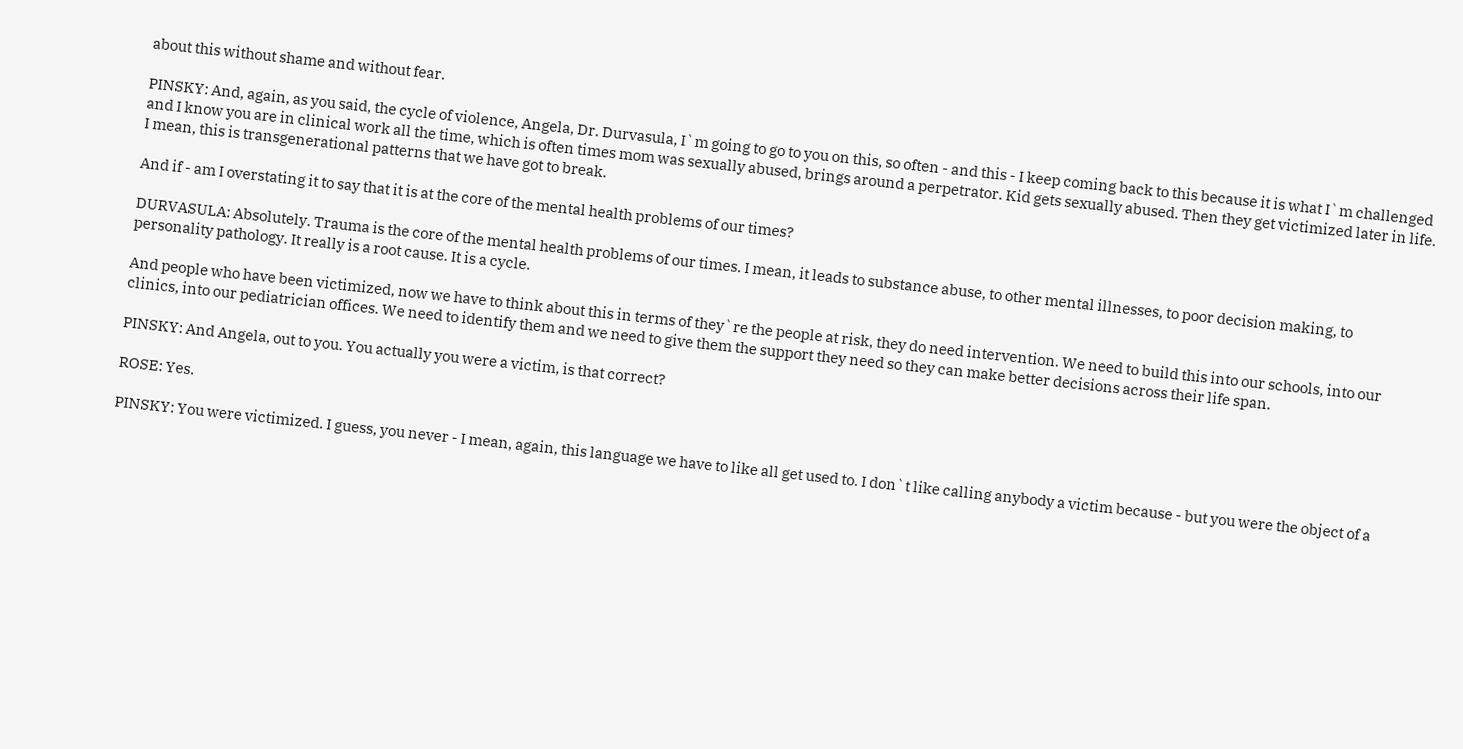about this without shame and without fear.

PINSKY: And, again, as you said, the cycle of violence, Angela, Dr. Durvasula, I`m going to go to you on this, so often - and this - I keep coming back to this because it is what I`m challenged and I know you are in clinical work all the time, which is often times mom was sexually abused, brings around a perpetrator. Kid gets sexually abused. Then they get victimized later in life. I mean, this is transgenerational patterns that we have got to break.

And if - am I overstating it to say that it is at the core of the mental health problems of our times?

DURVASULA: Absolutely. Trauma is the core of the mental health problems of our times. I mean, it leads to substance abuse, to other mental illnesses, to poor decision making, to personality pathology. It really is a root cause. It is a cycle.

And people who have been victimized, now we have to think about this in terms of they`re the people at risk, they do need intervention. We need to build this into our schools, into our clinics, into our pediatrician offices. We need to identify them and we need to give them the support they need so they can make better decisions across their life span.

PINSKY: And Angela, out to you. You actually you were a victim, is that correct?

ROSE: Yes.

PINSKY: You were victimized. I guess, you never - I mean, again, this language we have to like all get used to. I don`t like calling anybody a victim because - but you were the object of a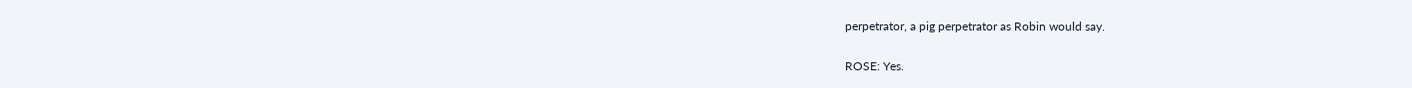perpetrator, a pig perpetrator as Robin would say.

ROSE: Yes.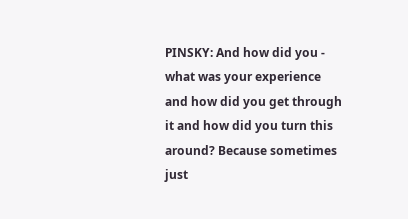PINSKY: And how did you - what was your experience and how did you get through it and how did you turn this around? Because sometimes just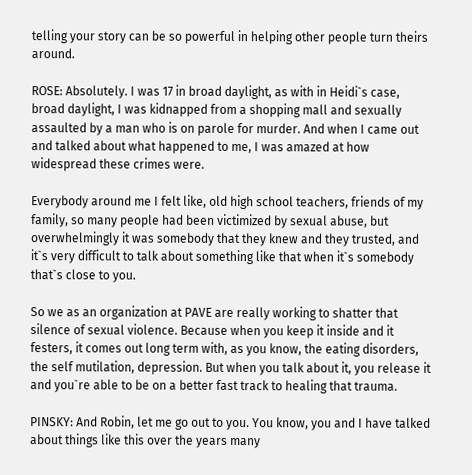telling your story can be so powerful in helping other people turn theirs around.

ROSE: Absolutely. I was 17 in broad daylight, as with in Heidi`s case, broad daylight, I was kidnapped from a shopping mall and sexually assaulted by a man who is on parole for murder. And when I came out and talked about what happened to me, I was amazed at how widespread these crimes were.

Everybody around me I felt like, old high school teachers, friends of my family, so many people had been victimized by sexual abuse, but overwhelmingly it was somebody that they knew and they trusted, and it`s very difficult to talk about something like that when it`s somebody that`s close to you.

So we as an organization at PAVE are really working to shatter that silence of sexual violence. Because when you keep it inside and it festers, it comes out long term with, as you know, the eating disorders, the self mutilation, depression. But when you talk about it, you release it and you`re able to be on a better fast track to healing that trauma.

PINSKY: And Robin, let me go out to you. You know, you and I have talked about things like this over the years many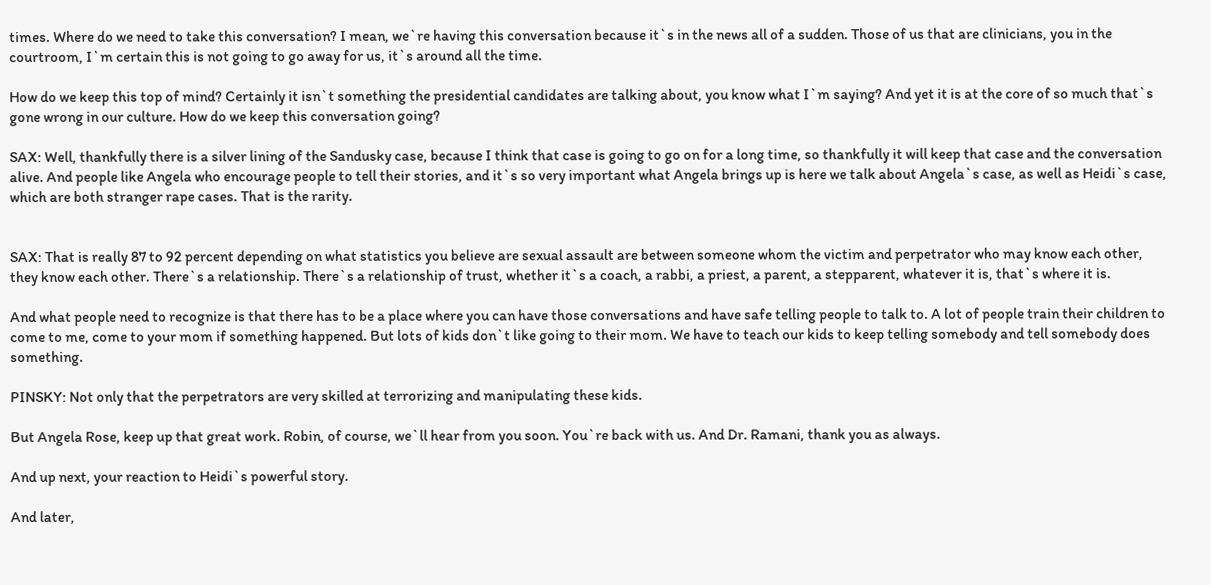times. Where do we need to take this conversation? I mean, we`re having this conversation because it`s in the news all of a sudden. Those of us that are clinicians, you in the courtroom, I`m certain this is not going to go away for us, it`s around all the time.

How do we keep this top of mind? Certainly it isn`t something the presidential candidates are talking about, you know what I`m saying? And yet it is at the core of so much that`s gone wrong in our culture. How do we keep this conversation going?

SAX: Well, thankfully there is a silver lining of the Sandusky case, because I think that case is going to go on for a long time, so thankfully it will keep that case and the conversation alive. And people like Angela who encourage people to tell their stories, and it`s so very important what Angela brings up is here we talk about Angela`s case, as well as Heidi`s case, which are both stranger rape cases. That is the rarity.


SAX: That is really 87 to 92 percent depending on what statistics you believe are sexual assault are between someone whom the victim and perpetrator who may know each other, they know each other. There`s a relationship. There`s a relationship of trust, whether it`s a coach, a rabbi, a priest, a parent, a stepparent, whatever it is, that`s where it is.

And what people need to recognize is that there has to be a place where you can have those conversations and have safe telling people to talk to. A lot of people train their children to come to me, come to your mom if something happened. But lots of kids don`t like going to their mom. We have to teach our kids to keep telling somebody and tell somebody does something.

PINSKY: Not only that the perpetrators are very skilled at terrorizing and manipulating these kids.

But Angela Rose, keep up that great work. Robin, of course, we`ll hear from you soon. You`re back with us. And Dr. Ramani, thank you as always.

And up next, your reaction to Heidi`s powerful story.

And later,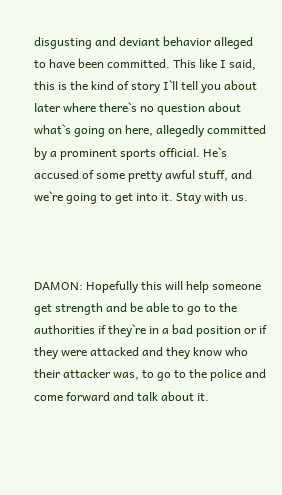disgusting and deviant behavior alleged to have been committed. This like I said, this is the kind of story I`ll tell you about later where there`s no question about what`s going on here, allegedly committed by a prominent sports official. He`s accused of some pretty awful stuff, and we`re going to get into it. Stay with us.



DAMON: Hopefully this will help someone get strength and be able to go to the authorities if they`re in a bad position or if they were attacked and they know who their attacker was, to go to the police and come forward and talk about it.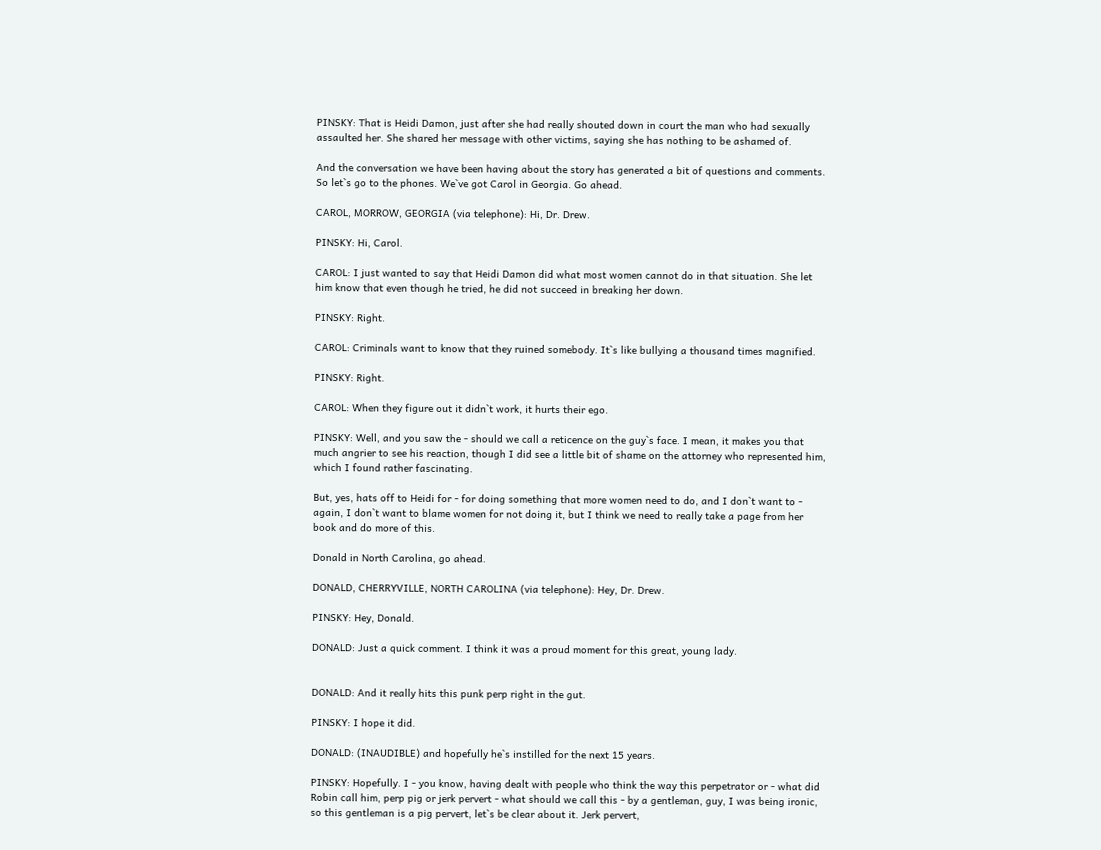PINSKY: That is Heidi Damon, just after she had really shouted down in court the man who had sexually assaulted her. She shared her message with other victims, saying she has nothing to be ashamed of.

And the conversation we have been having about the story has generated a bit of questions and comments. So let`s go to the phones. We`ve got Carol in Georgia. Go ahead.

CAROL, MORROW, GEORGIA (via telephone): Hi, Dr. Drew.

PINSKY: Hi, Carol.

CAROL: I just wanted to say that Heidi Damon did what most women cannot do in that situation. She let him know that even though he tried, he did not succeed in breaking her down.

PINSKY: Right.

CAROL: Criminals want to know that they ruined somebody. It`s like bullying a thousand times magnified.

PINSKY: Right.

CAROL: When they figure out it didn`t work, it hurts their ego.

PINSKY: Well, and you saw the - should we call a reticence on the guy`s face. I mean, it makes you that much angrier to see his reaction, though I did see a little bit of shame on the attorney who represented him, which I found rather fascinating.

But, yes, hats off to Heidi for - for doing something that more women need to do, and I don`t want to - again, I don`t want to blame women for not doing it, but I think we need to really take a page from her book and do more of this.

Donald in North Carolina, go ahead.

DONALD, CHERRYVILLE, NORTH CAROLINA (via telephone): Hey, Dr. Drew.

PINSKY: Hey, Donald.

DONALD: Just a quick comment. I think it was a proud moment for this great, young lady.


DONALD: And it really hits this punk perp right in the gut.

PINSKY: I hope it did.

DONALD: (INAUDIBLE) and hopefully he`s instilled for the next 15 years.

PINSKY: Hopefully. I - you know, having dealt with people who think the way this perpetrator or - what did Robin call him, perp pig or jerk pervert - what should we call this - by a gentleman, guy, I was being ironic, so this gentleman is a pig pervert, let`s be clear about it. Jerk pervert,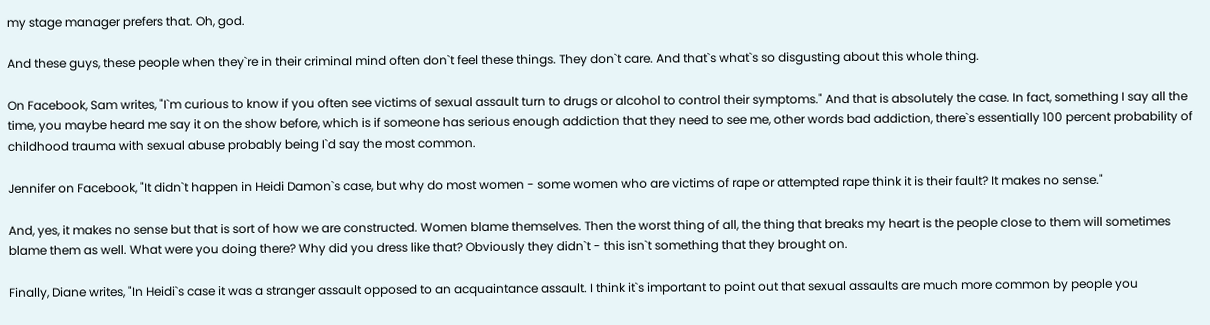my stage manager prefers that. Oh, god.

And these guys, these people when they`re in their criminal mind often don`t feel these things. They don`t care. And that`s what`s so disgusting about this whole thing.

On Facebook, Sam writes, "I`m curious to know if you often see victims of sexual assault turn to drugs or alcohol to control their symptoms." And that is absolutely the case. In fact, something I say all the time, you maybe heard me say it on the show before, which is if someone has serious enough addiction that they need to see me, other words bad addiction, there`s essentially 100 percent probability of childhood trauma with sexual abuse probably being I`d say the most common.

Jennifer on Facebook, "It didn`t happen in Heidi Damon`s case, but why do most women - some women who are victims of rape or attempted rape think it is their fault? It makes no sense."

And, yes, it makes no sense but that is sort of how we are constructed. Women blame themselves. Then the worst thing of all, the thing that breaks my heart is the people close to them will sometimes blame them as well. What were you doing there? Why did you dress like that? Obviously they didn`t - this isn`t something that they brought on.

Finally, Diane writes, "In Heidi`s case it was a stranger assault opposed to an acquaintance assault. I think it`s important to point out that sexual assaults are much more common by people you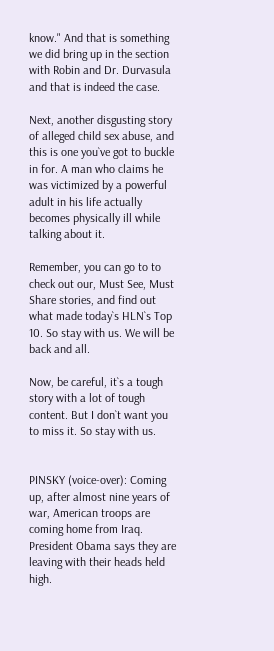know." And that is something we did bring up in the section with Robin and Dr. Durvasula and that is indeed the case.

Next, another disgusting story of alleged child sex abuse, and this is one you`ve got to buckle in for. A man who claims he was victimized by a powerful adult in his life actually becomes physically ill while talking about it.

Remember, you can go to to check out our, Must See, Must Share stories, and find out what made today`s HLN`s Top 10. So stay with us. We will be back and all.

Now, be careful, it`s a tough story with a lot of tough content. But I don`t want you to miss it. So stay with us.


PINSKY (voice-over): Coming up, after almost nine years of war, American troops are coming home from Iraq. President Obama says they are leaving with their heads held high.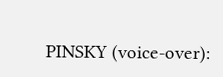PINSKY (voice-over):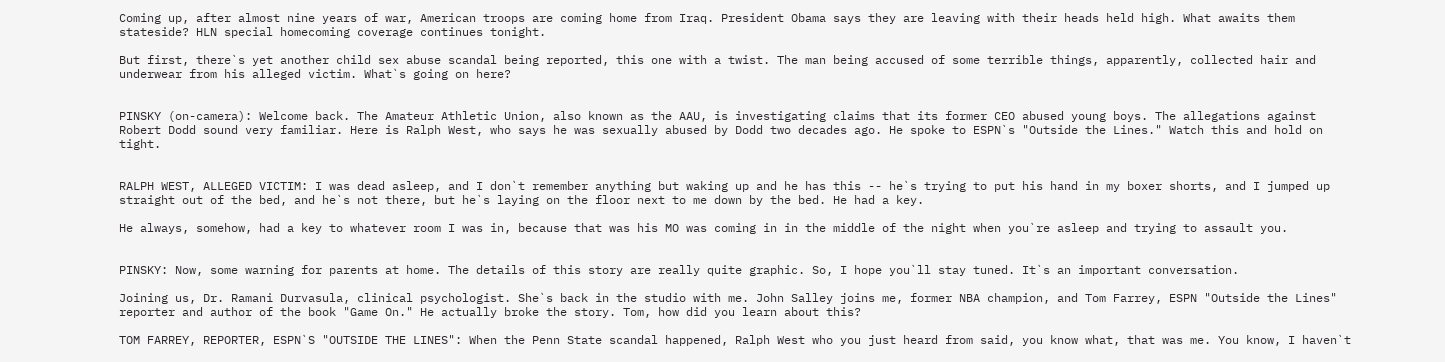Coming up, after almost nine years of war, American troops are coming home from Iraq. President Obama says they are leaving with their heads held high. What awaits them stateside? HLN special homecoming coverage continues tonight.

But first, there`s yet another child sex abuse scandal being reported, this one with a twist. The man being accused of some terrible things, apparently, collected hair and underwear from his alleged victim. What`s going on here?


PINSKY (on-camera): Welcome back. The Amateur Athletic Union, also known as the AAU, is investigating claims that its former CEO abused young boys. The allegations against Robert Dodd sound very familiar. Here is Ralph West, who says he was sexually abused by Dodd two decades ago. He spoke to ESPN`s "Outside the Lines." Watch this and hold on tight.


RALPH WEST, ALLEGED VICTIM: I was dead asleep, and I don`t remember anything but waking up and he has this -- he`s trying to put his hand in my boxer shorts, and I jumped up straight out of the bed, and he`s not there, but he`s laying on the floor next to me down by the bed. He had a key.

He always, somehow, had a key to whatever room I was in, because that was his MO was coming in in the middle of the night when you`re asleep and trying to assault you.


PINSKY: Now, some warning for parents at home. The details of this story are really quite graphic. So, I hope you`ll stay tuned. It`s an important conversation.

Joining us, Dr. Ramani Durvasula, clinical psychologist. She`s back in the studio with me. John Salley joins me, former NBA champion, and Tom Farrey, ESPN "Outside the Lines" reporter and author of the book "Game On." He actually broke the story. Tom, how did you learn about this?

TOM FARREY, REPORTER, ESPN`S "OUTSIDE THE LINES": When the Penn State scandal happened, Ralph West who you just heard from said, you know what, that was me. You know, I haven`t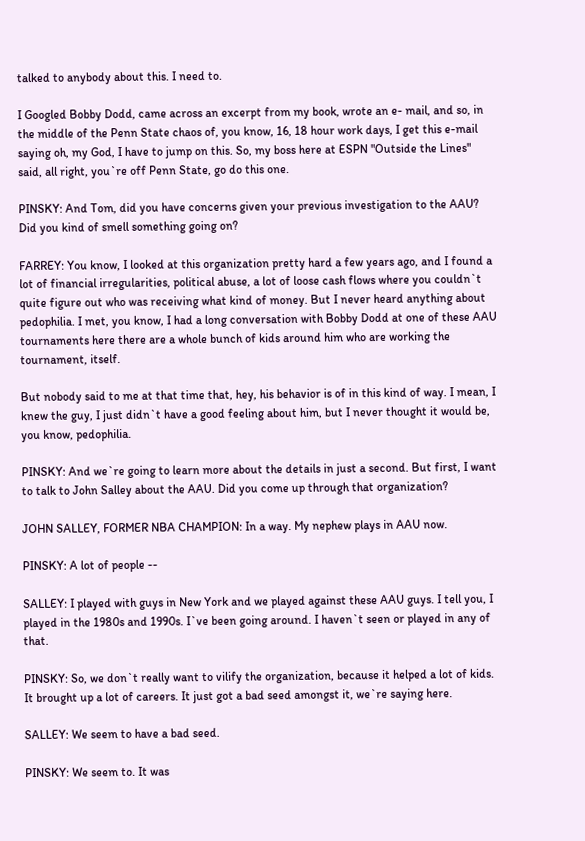talked to anybody about this. I need to.

I Googled Bobby Dodd, came across an excerpt from my book, wrote an e- mail, and so, in the middle of the Penn State chaos of, you know, 16, 18 hour work days, I get this e-mail saying oh, my God, I have to jump on this. So, my boss here at ESPN "Outside the Lines" said, all right, you`re off Penn State, go do this one.

PINSKY: And Tom, did you have concerns given your previous investigation to the AAU? Did you kind of smell something going on?

FARREY: You know, I looked at this organization pretty hard a few years ago, and I found a lot of financial irregularities, political abuse, a lot of loose cash flows where you couldn`t quite figure out who was receiving what kind of money. But I never heard anything about pedophilia. I met, you know, I had a long conversation with Bobby Dodd at one of these AAU tournaments here there are a whole bunch of kids around him who are working the tournament, itself.

But nobody said to me at that time that, hey, his behavior is of in this kind of way. I mean, I knew the guy, I just didn`t have a good feeling about him, but I never thought it would be, you know, pedophilia.

PINSKY: And we`re going to learn more about the details in just a second. But first, I want to talk to John Salley about the AAU. Did you come up through that organization?

JOHN SALLEY, FORMER NBA CHAMPION: In a way. My nephew plays in AAU now.

PINSKY: A lot of people --

SALLEY: I played with guys in New York and we played against these AAU guys. I tell you, I played in the 1980s and 1990s. I`ve been going around. I haven`t seen or played in any of that.

PINSKY: So, we don`t really want to vilify the organization, because it helped a lot of kids. It brought up a lot of careers. It just got a bad seed amongst it, we`re saying here.

SALLEY: We seem to have a bad seed.

PINSKY: We seem to. It was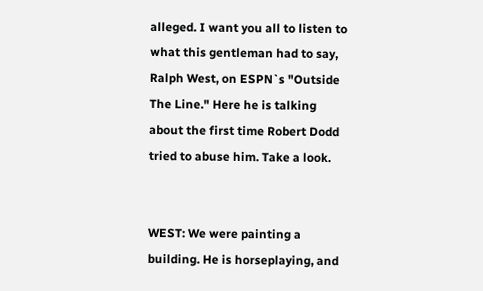alleged. I want you all to listen to what this gentleman had to say, Ralph West, on ESPN`s "Outside The Line." Here he is talking about the first time Robert Dodd tried to abuse him. Take a look.


WEST: We were painting a building. He is horseplaying, and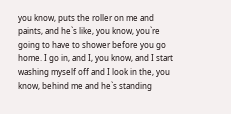you know, puts the roller on me and paints, and he`s like, you know, you`re going to have to shower before you go home. I go in, and I, you know, and I start washing myself off and I look in the, you know, behind me and he`s standing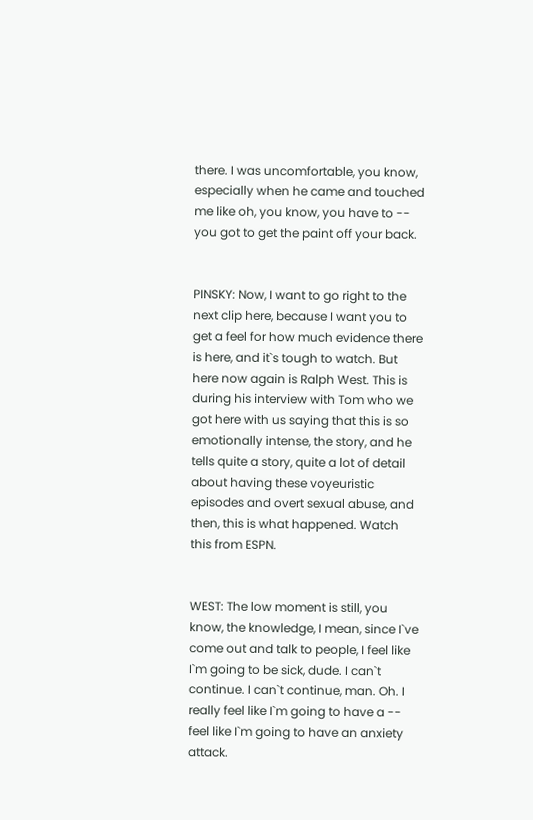there. I was uncomfortable, you know, especially when he came and touched me like oh, you know, you have to -- you got to get the paint off your back.


PINSKY: Now, I want to go right to the next clip here, because I want you to get a feel for how much evidence there is here, and it`s tough to watch. But here now again is Ralph West. This is during his interview with Tom who we got here with us saying that this is so emotionally intense, the story, and he tells quite a story, quite a lot of detail about having these voyeuristic episodes and overt sexual abuse, and then, this is what happened. Watch this from ESPN.


WEST: The low moment is still, you know, the knowledge, I mean, since I`ve come out and talk to people, I feel like I`m going to be sick, dude. I can`t continue. I can`t continue, man. Oh. I really feel like I`m going to have a -- feel like I`m going to have an anxiety attack.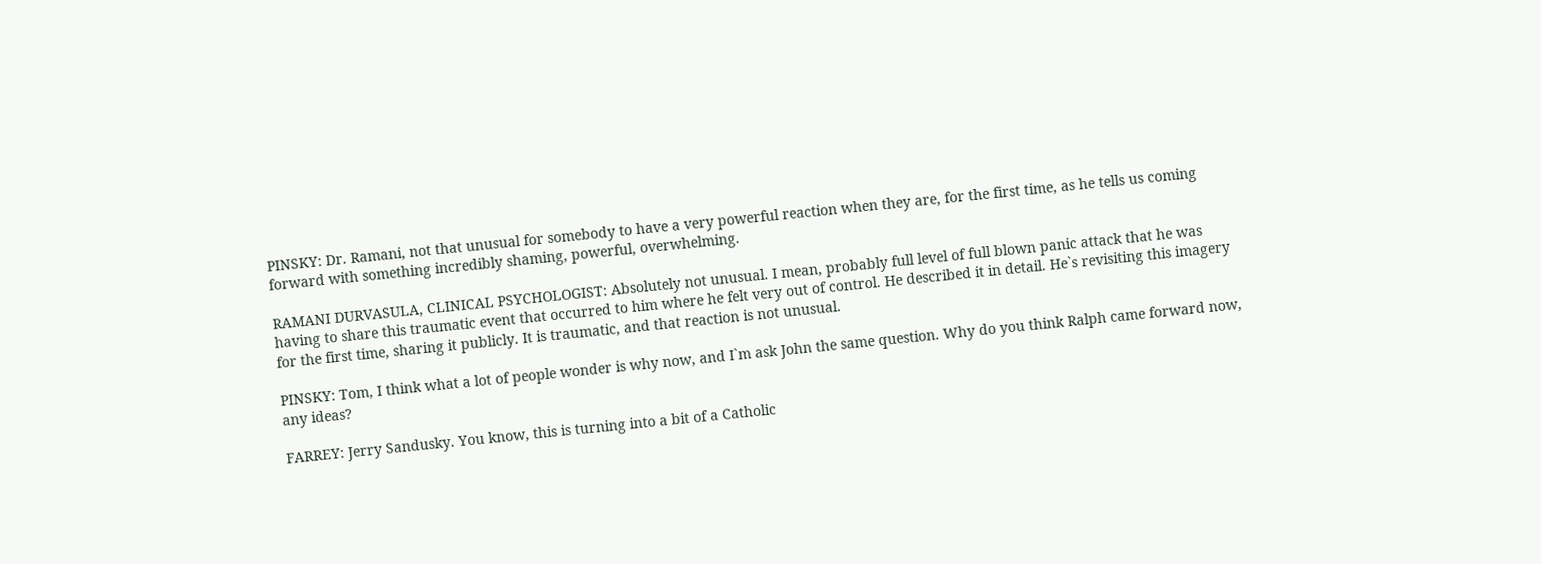PINSKY: Dr. Ramani, not that unusual for somebody to have a very powerful reaction when they are, for the first time, as he tells us coming forward with something incredibly shaming, powerful, overwhelming.

RAMANI DURVASULA, CLINICAL PSYCHOLOGIST: Absolutely not unusual. I mean, probably full level of full blown panic attack that he was having to share this traumatic event that occurred to him where he felt very out of control. He described it in detail. He`s revisiting this imagery for the first time, sharing it publicly. It is traumatic, and that reaction is not unusual.

PINSKY: Tom, I think what a lot of people wonder is why now, and I`m ask John the same question. Why do you think Ralph came forward now, any ideas?

FARREY: Jerry Sandusky. You know, this is turning into a bit of a Catholic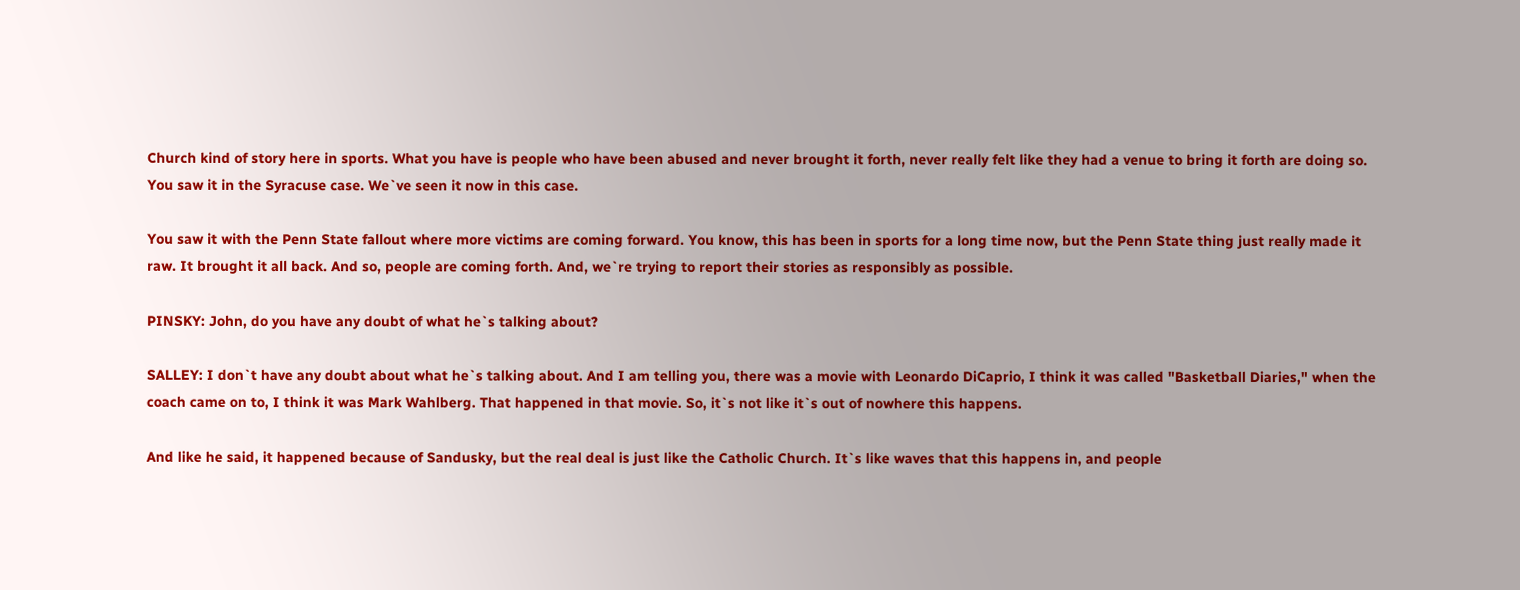Church kind of story here in sports. What you have is people who have been abused and never brought it forth, never really felt like they had a venue to bring it forth are doing so. You saw it in the Syracuse case. We`ve seen it now in this case.

You saw it with the Penn State fallout where more victims are coming forward. You know, this has been in sports for a long time now, but the Penn State thing just really made it raw. It brought it all back. And so, people are coming forth. And, we`re trying to report their stories as responsibly as possible.

PINSKY: John, do you have any doubt of what he`s talking about?

SALLEY: I don`t have any doubt about what he`s talking about. And I am telling you, there was a movie with Leonardo DiCaprio, I think it was called "Basketball Diaries," when the coach came on to, I think it was Mark Wahlberg. That happened in that movie. So, it`s not like it`s out of nowhere this happens.

And like he said, it happened because of Sandusky, but the real deal is just like the Catholic Church. It`s like waves that this happens in, and people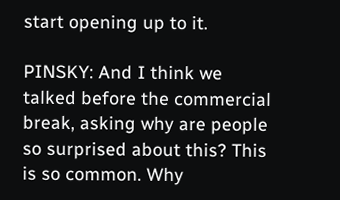start opening up to it.

PINSKY: And I think we talked before the commercial break, asking why are people so surprised about this? This is so common. Why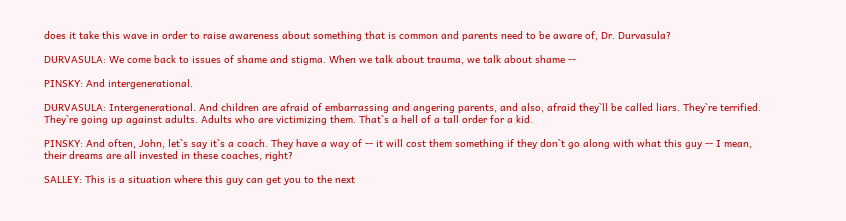does it take this wave in order to raise awareness about something that is common and parents need to be aware of, Dr. Durvasula?

DURVASULA: We come back to issues of shame and stigma. When we talk about trauma, we talk about shame --

PINSKY: And intergenerational.

DURVASULA: Intergenerational. And children are afraid of embarrassing and angering parents, and also, afraid they`ll be called liars. They`re terrified. They`re going up against adults. Adults who are victimizing them. That`s a hell of a tall order for a kid.

PINSKY: And often, John, let`s say it`s a coach. They have a way of -- it will cost them something if they don`t go along with what this guy -- I mean, their dreams are all invested in these coaches, right?

SALLEY: This is a situation where this guy can get you to the next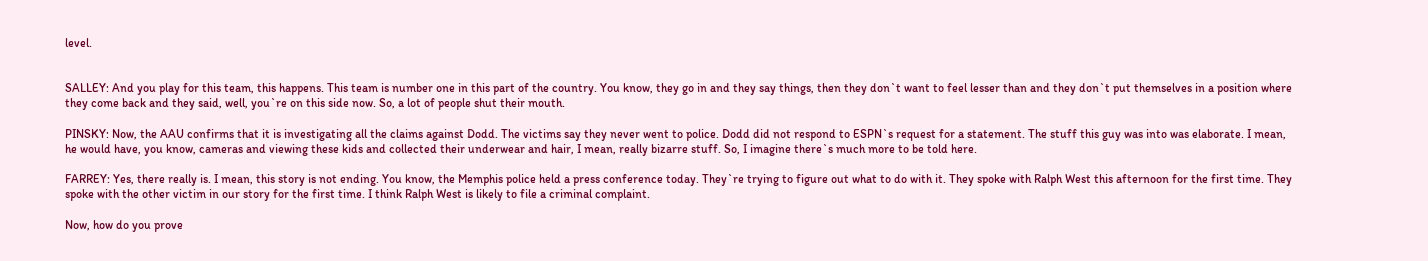level.


SALLEY: And you play for this team, this happens. This team is number one in this part of the country. You know, they go in and they say things, then they don`t want to feel lesser than and they don`t put themselves in a position where they come back and they said, well, you`re on this side now. So, a lot of people shut their mouth.

PINSKY: Now, the AAU confirms that it is investigating all the claims against Dodd. The victims say they never went to police. Dodd did not respond to ESPN`s request for a statement. The stuff this guy was into was elaborate. I mean, he would have, you know, cameras and viewing these kids and collected their underwear and hair, I mean, really bizarre stuff. So, I imagine there`s much more to be told here.

FARREY: Yes, there really is. I mean, this story is not ending. You know, the Memphis police held a press conference today. They`re trying to figure out what to do with it. They spoke with Ralph West this afternoon for the first time. They spoke with the other victim in our story for the first time. I think Ralph West is likely to file a criminal complaint.

Now, how do you prove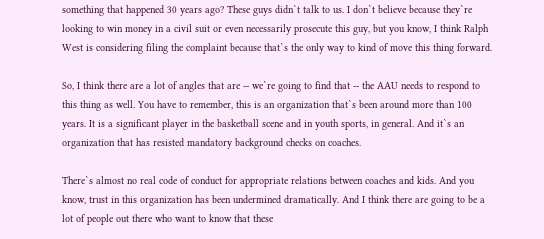something that happened 30 years ago? These guys didn`t talk to us. I don`t believe because they`re looking to win money in a civil suit or even necessarily prosecute this guy, but you know, I think Ralph West is considering filing the complaint because that`s the only way to kind of move this thing forward.

So, I think there are a lot of angles that are -- we`re going to find that -- the AAU needs to respond to this thing as well. You have to remember, this is an organization that`s been around more than 100 years. It is a significant player in the basketball scene and in youth sports, in general. And it`s an organization that has resisted mandatory background checks on coaches.

There`s almost no real code of conduct for appropriate relations between coaches and kids. And you know, trust in this organization has been undermined dramatically. And I think there are going to be a lot of people out there who want to know that these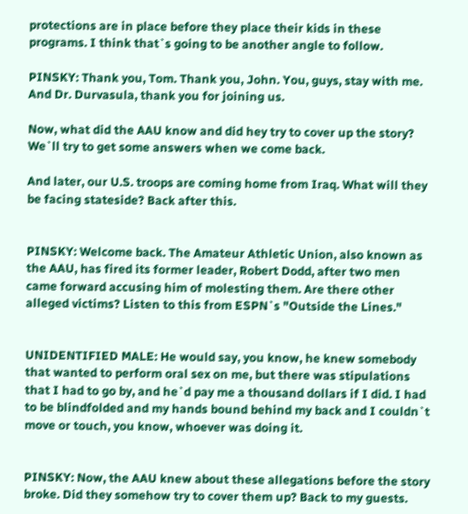protections are in place before they place their kids in these programs. I think that`s going to be another angle to follow.

PINSKY: Thank you, Tom. Thank you, John. You, guys, stay with me. And Dr. Durvasula, thank you for joining us.

Now, what did the AAU know and did hey try to cover up the story? We`ll try to get some answers when we come back.

And later, our U.S. troops are coming home from Iraq. What will they be facing stateside? Back after this.


PINSKY: Welcome back. The Amateur Athletic Union, also known as the AAU, has fired its former leader, Robert Dodd, after two men came forward accusing him of molesting them. Are there other alleged victims? Listen to this from ESPN`s "Outside the Lines."


UNIDENTIFIED MALE: He would say, you know, he knew somebody that wanted to perform oral sex on me, but there was stipulations that I had to go by, and he`d pay me a thousand dollars if I did. I had to be blindfolded and my hands bound behind my back and I couldn`t move or touch, you know, whoever was doing it.


PINSKY: Now, the AAU knew about these allegations before the story broke. Did they somehow try to cover them up? Back to my guests.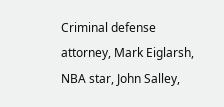Criminal defense attorney, Mark Eiglarsh, NBA star, John Salley,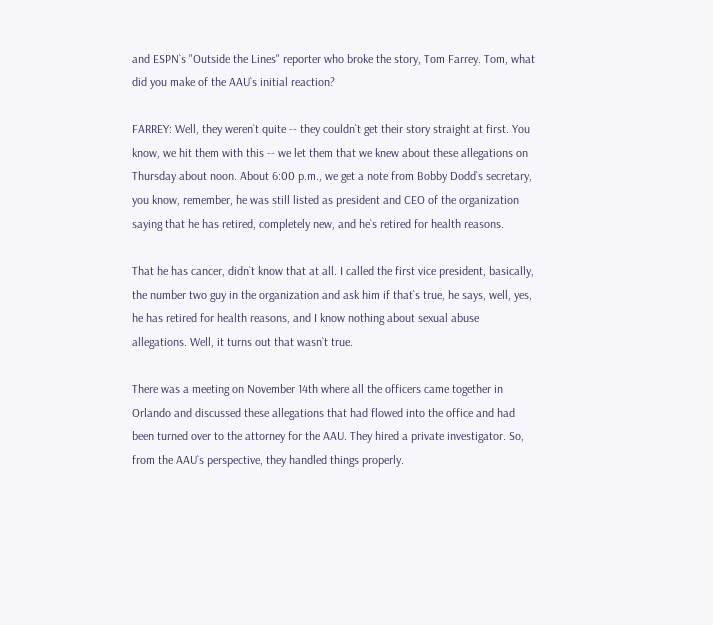and ESPN`s "Outside the Lines" reporter who broke the story, Tom Farrey. Tom, what did you make of the AAU`s initial reaction?

FARREY: Well, they weren`t quite -- they couldn`t get their story straight at first. You know, we hit them with this -- we let them that we knew about these allegations on Thursday about noon. About 6:00 p.m., we get a note from Bobby Dodd`s secretary, you know, remember, he was still listed as president and CEO of the organization saying that he has retired, completely new, and he`s retired for health reasons.

That he has cancer, didn`t know that at all. I called the first vice president, basically, the number two guy in the organization and ask him if that`s true, he says, well, yes, he has retired for health reasons, and I know nothing about sexual abuse allegations. Well, it turns out that wasn`t true.

There was a meeting on November 14th where all the officers came together in Orlando and discussed these allegations that had flowed into the office and had been turned over to the attorney for the AAU. They hired a private investigator. So, from the AAU`s perspective, they handled things properly.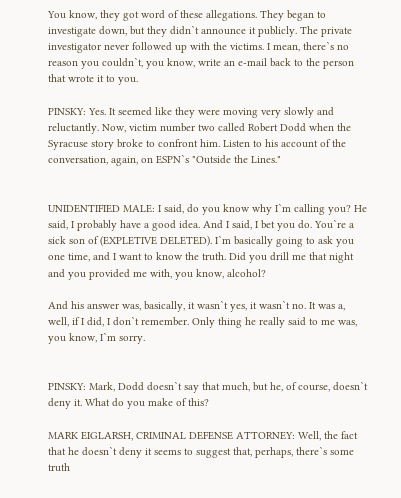You know, they got word of these allegations. They began to investigate down, but they didn`t announce it publicly. The private investigator never followed up with the victims. I mean, there`s no reason you couldn`t, you know, write an e-mail back to the person that wrote it to you.

PINSKY: Yes. It seemed like they were moving very slowly and reluctantly. Now, victim number two called Robert Dodd when the Syracuse story broke to confront him. Listen to his account of the conversation, again, on ESPN`s "Outside the Lines."


UNIDENTIFIED MALE: I said, do you know why I`m calling you? He said, I probably have a good idea. And I said, I bet you do. You`re a sick son of (EXPLETIVE DELETED). I`m basically going to ask you one time, and I want to know the truth. Did you drill me that night and you provided me with, you know, alcohol?

And his answer was, basically, it wasn`t yes, it wasn`t no. It was a, well, if I did, I don`t remember. Only thing he really said to me was, you know, I`m sorry.


PINSKY: Mark, Dodd doesn`t say that much, but he, of course, doesn`t deny it. What do you make of this?

MARK EIGLARSH, CRIMINAL DEFENSE ATTORNEY: Well, the fact that he doesn`t deny it seems to suggest that, perhaps, there`s some truth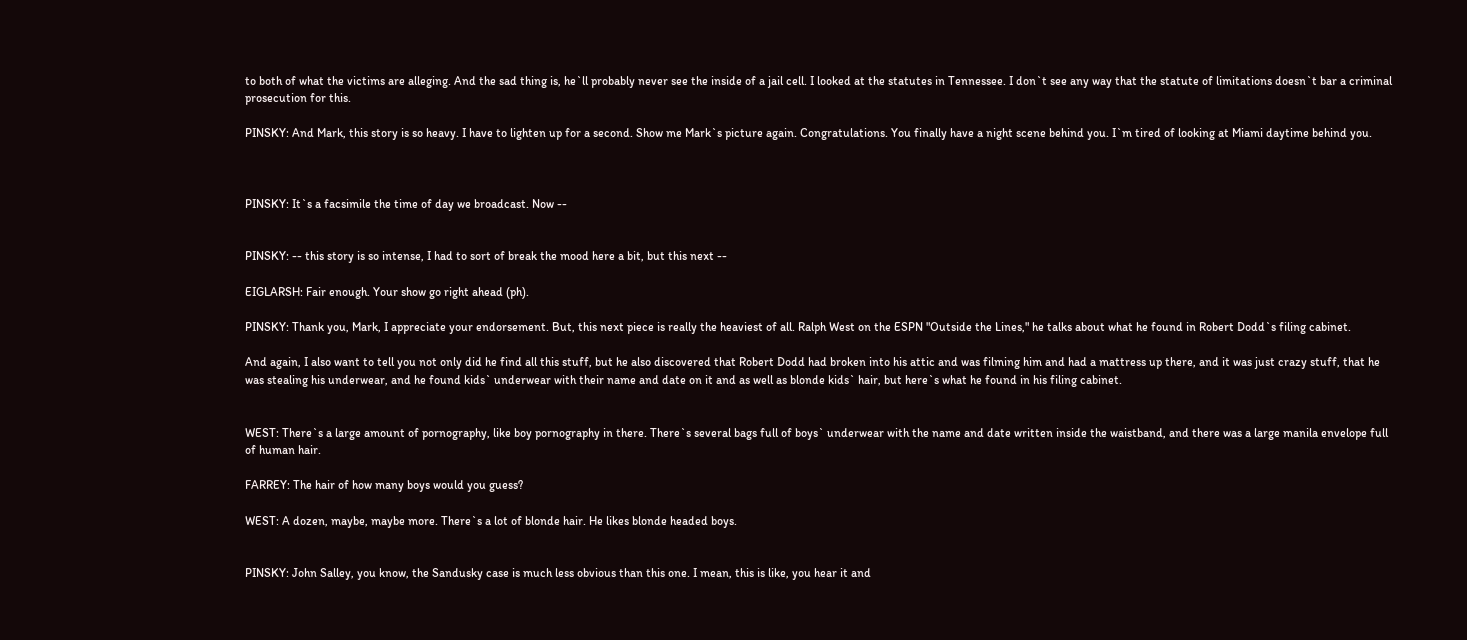to both of what the victims are alleging. And the sad thing is, he`ll probably never see the inside of a jail cell. I looked at the statutes in Tennessee. I don`t see any way that the statute of limitations doesn`t bar a criminal prosecution for this.

PINSKY: And Mark, this story is so heavy. I have to lighten up for a second. Show me Mark`s picture again. Congratulations. You finally have a night scene behind you. I`m tired of looking at Miami daytime behind you.



PINSKY: It`s a facsimile the time of day we broadcast. Now --


PINSKY: -- this story is so intense, I had to sort of break the mood here a bit, but this next --

EIGLARSH: Fair enough. Your show go right ahead (ph).

PINSKY: Thank you, Mark, I appreciate your endorsement. But, this next piece is really the heaviest of all. Ralph West on the ESPN "Outside the Lines," he talks about what he found in Robert Dodd`s filing cabinet.

And again, I also want to tell you not only did he find all this stuff, but he also discovered that Robert Dodd had broken into his attic and was filming him and had a mattress up there, and it was just crazy stuff, that he was stealing his underwear, and he found kids` underwear with their name and date on it and as well as blonde kids` hair, but here`s what he found in his filing cabinet.


WEST: There`s a large amount of pornography, like boy pornography in there. There`s several bags full of boys` underwear with the name and date written inside the waistband, and there was a large manila envelope full of human hair.

FARREY: The hair of how many boys would you guess?

WEST: A dozen, maybe, maybe more. There`s a lot of blonde hair. He likes blonde headed boys.


PINSKY: John Salley, you know, the Sandusky case is much less obvious than this one. I mean, this is like, you hear it and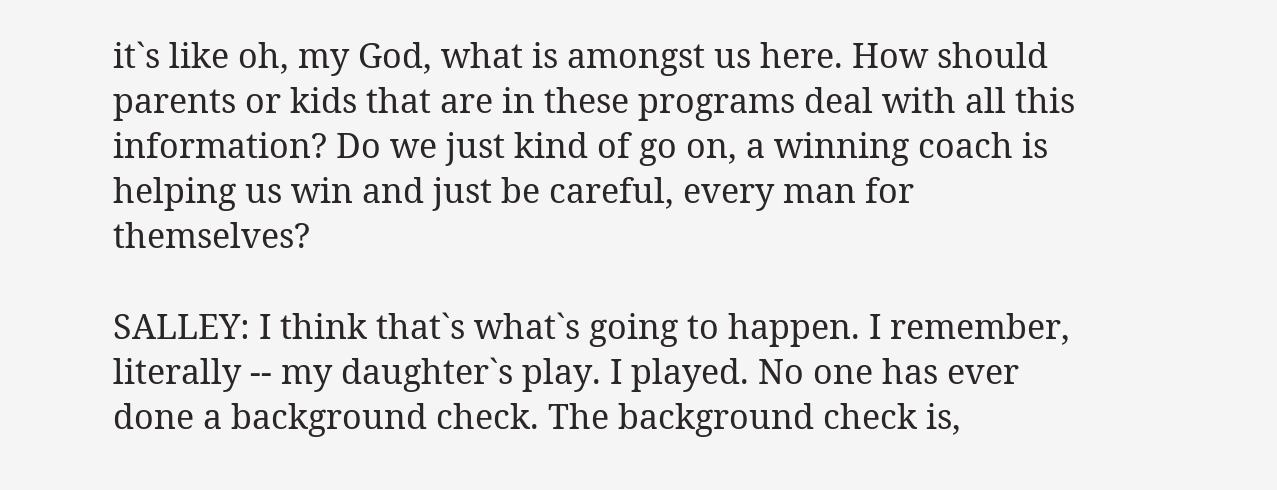it`s like oh, my God, what is amongst us here. How should parents or kids that are in these programs deal with all this information? Do we just kind of go on, a winning coach is helping us win and just be careful, every man for themselves?

SALLEY: I think that`s what`s going to happen. I remember, literally -- my daughter`s play. I played. No one has ever done a background check. The background check is,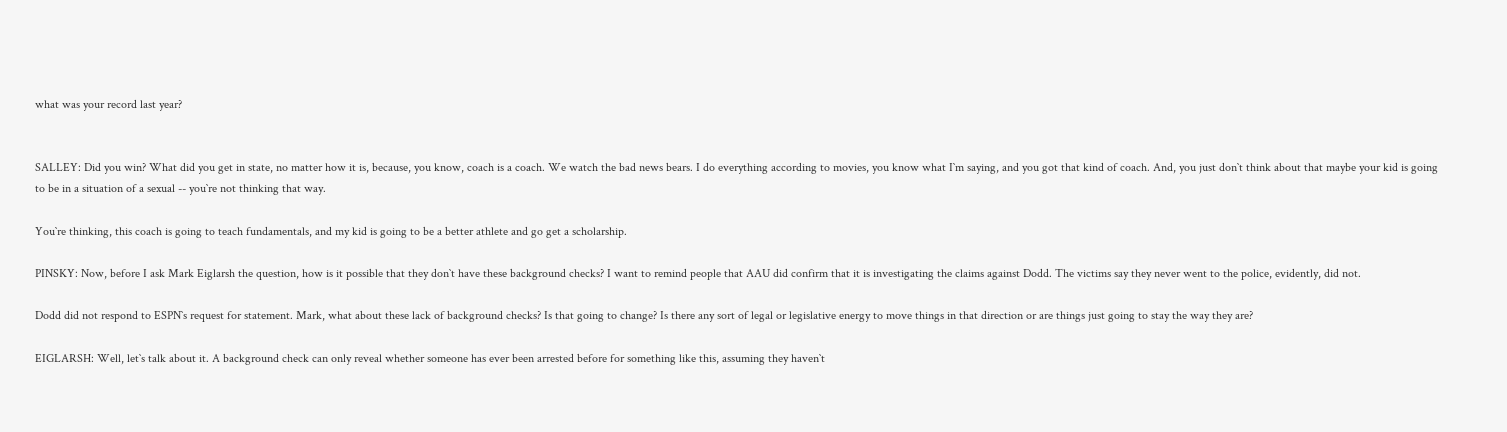what was your record last year?


SALLEY: Did you win? What did you get in state, no matter how it is, because, you know, coach is a coach. We watch the bad news bears. I do everything according to movies, you know what I`m saying, and you got that kind of coach. And, you just don`t think about that maybe your kid is going to be in a situation of a sexual -- you`re not thinking that way.

You`re thinking, this coach is going to teach fundamentals, and my kid is going to be a better athlete and go get a scholarship.

PINSKY: Now, before I ask Mark Eiglarsh the question, how is it possible that they don`t have these background checks? I want to remind people that AAU did confirm that it is investigating the claims against Dodd. The victims say they never went to the police, evidently, did not.

Dodd did not respond to ESPN`s request for statement. Mark, what about these lack of background checks? Is that going to change? Is there any sort of legal or legislative energy to move things in that direction or are things just going to stay the way they are?

EIGLARSH: Well, let`s talk about it. A background check can only reveal whether someone has ever been arrested before for something like this, assuming they haven`t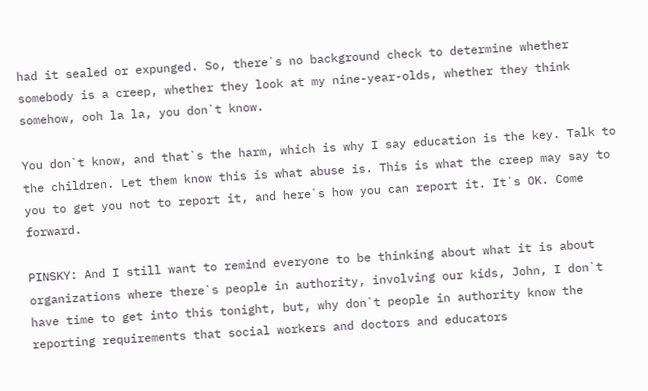had it sealed or expunged. So, there`s no background check to determine whether somebody is a creep, whether they look at my nine-year-olds, whether they think somehow, ooh la la, you don`t know.

You don`t know, and that`s the harm, which is why I say education is the key. Talk to the children. Let them know this is what abuse is. This is what the creep may say to you to get you not to report it, and here`s how you can report it. It`s OK. Come forward.

PINSKY: And I still want to remind everyone to be thinking about what it is about organizations where there`s people in authority, involving our kids, John, I don`t have time to get into this tonight, but, why don`t people in authority know the reporting requirements that social workers and doctors and educators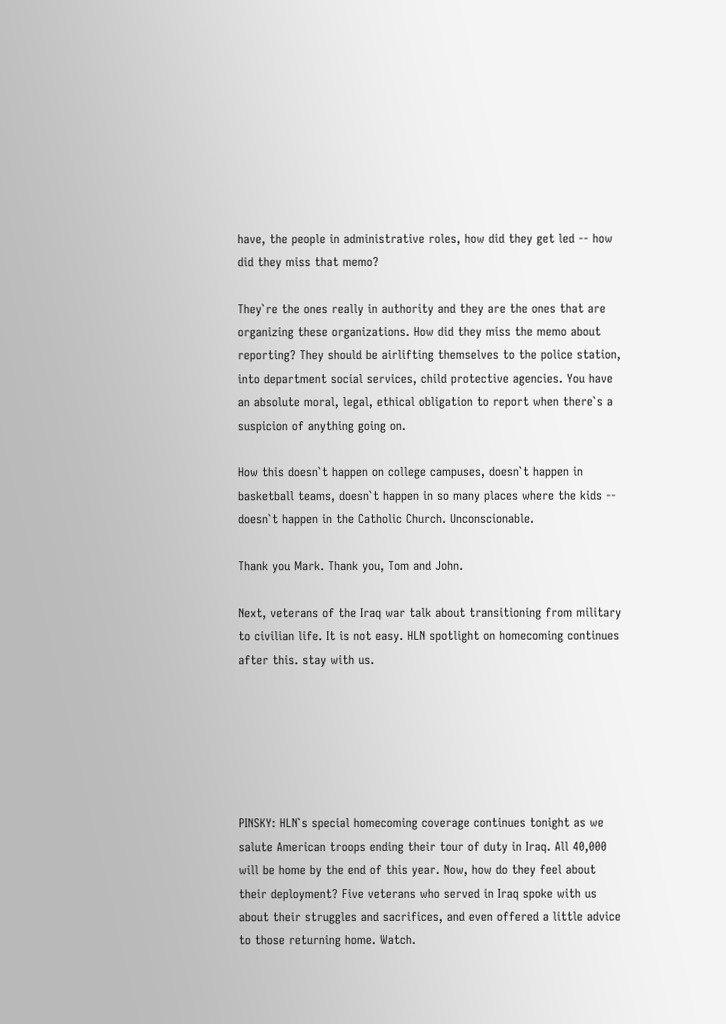have, the people in administrative roles, how did they get led -- how did they miss that memo?

They`re the ones really in authority and they are the ones that are organizing these organizations. How did they miss the memo about reporting? They should be airlifting themselves to the police station, into department social services, child protective agencies. You have an absolute moral, legal, ethical obligation to report when there`s a suspicion of anything going on.

How this doesn`t happen on college campuses, doesn`t happen in basketball teams, doesn`t happen in so many places where the kids -- doesn`t happen in the Catholic Church. Unconscionable.

Thank you Mark. Thank you, Tom and John.

Next, veterans of the Iraq war talk about transitioning from military to civilian life. It is not easy. HLN spotlight on homecoming continues after this. stay with us.






PINSKY: HLN`s special homecoming coverage continues tonight as we salute American troops ending their tour of duty in Iraq. All 40,000 will be home by the end of this year. Now, how do they feel about their deployment? Five veterans who served in Iraq spoke with us about their struggles and sacrifices, and even offered a little advice to those returning home. Watch.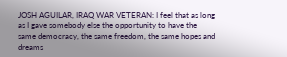JOSH AGUILAR, IRAQ WAR VETERAN: I feel that as long as I gave somebody else the opportunity to have the same democracy, the same freedom, the same hopes and dreams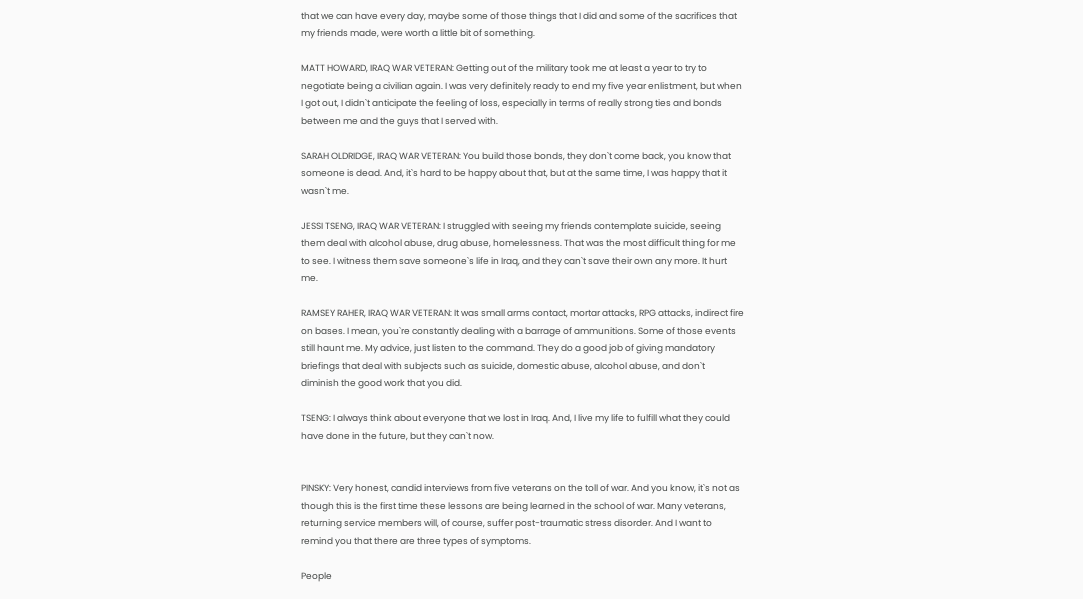that we can have every day, maybe some of those things that I did and some of the sacrifices that my friends made, were worth a little bit of something.

MATT HOWARD, IRAQ WAR VETERAN: Getting out of the military took me at least a year to try to negotiate being a civilian again. I was very definitely ready to end my five year enlistment, but when I got out, I didn`t anticipate the feeling of loss, especially in terms of really strong ties and bonds between me and the guys that I served with.

SARAH OLDRIDGE, IRAQ WAR VETERAN: You build those bonds, they don`t come back, you know that someone is dead. And, it`s hard to be happy about that, but at the same time, I was happy that it wasn`t me.

JESSI TSENG, IRAQ WAR VETERAN: I struggled with seeing my friends contemplate suicide, seeing them deal with alcohol abuse, drug abuse, homelessness. That was the most difficult thing for me to see. I witness them save someone`s life in Iraq, and they can`t save their own any more. It hurt me.

RAMSEY RAHER, IRAQ WAR VETERAN: It was small arms contact, mortar attacks, RPG attacks, indirect fire on bases. I mean, you`re constantly dealing with a barrage of ammunitions. Some of those events still haunt me. My advice, just listen to the command. They do a good job of giving mandatory briefings that deal with subjects such as suicide, domestic abuse, alcohol abuse, and don`t diminish the good work that you did.

TSENG: I always think about everyone that we lost in Iraq. And, I live my life to fulfill what they could have done in the future, but they can`t now.


PINSKY: Very honest, candid interviews from five veterans on the toll of war. And you know, it`s not as though this is the first time these lessons are being learned in the school of war. Many veterans, returning service members will, of course, suffer post-traumatic stress disorder. And I want to remind you that there are three types of symptoms.

People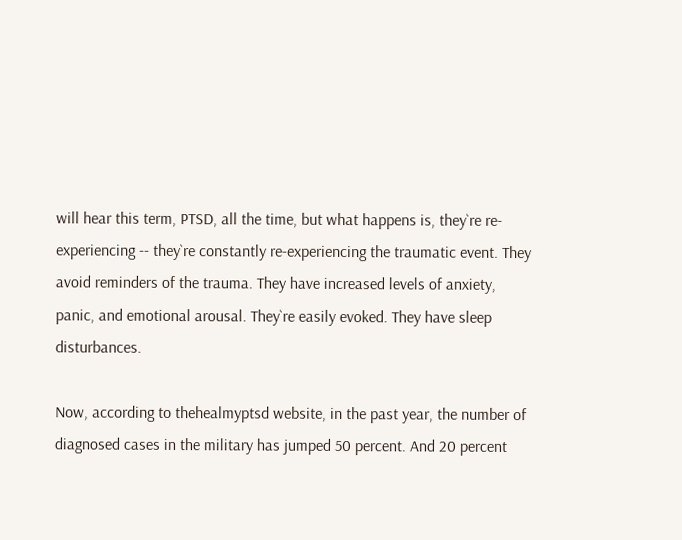will hear this term, PTSD, all the time, but what happens is, they`re re-experiencing -- they`re constantly re-experiencing the traumatic event. They avoid reminders of the trauma. They have increased levels of anxiety, panic, and emotional arousal. They`re easily evoked. They have sleep disturbances.

Now, according to thehealmyptsd website, in the past year, the number of diagnosed cases in the military has jumped 50 percent. And 20 percent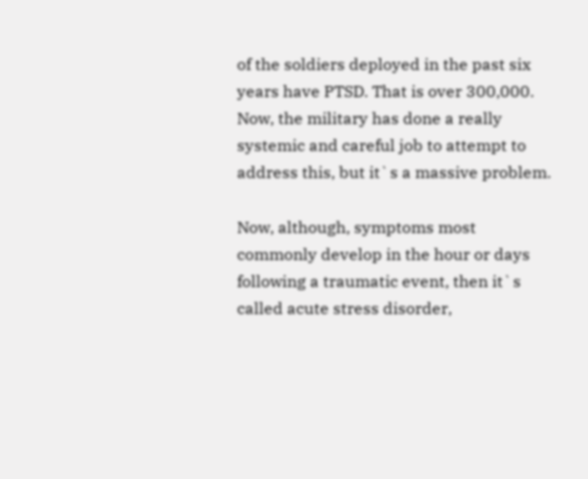of the soldiers deployed in the past six years have PTSD. That is over 300,000. Now, the military has done a really systemic and careful job to attempt to address this, but it`s a massive problem.

Now, although, symptoms most commonly develop in the hour or days following a traumatic event, then it`s called acute stress disorder,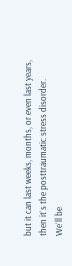but it can last weeks, months, or even last years, then it`s the posttraumatic stress disorder. We`ll be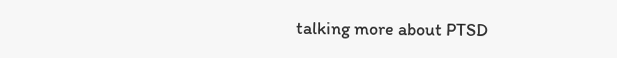talking more about PTSD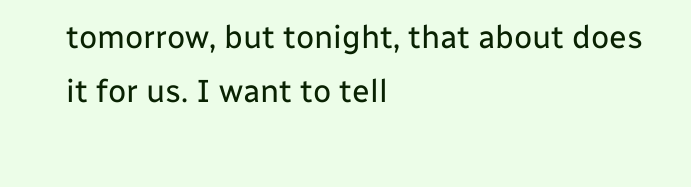tomorrow, but tonight, that about does it for us. I want to tell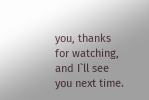you, thanks for watching, and I`ll see you next time.